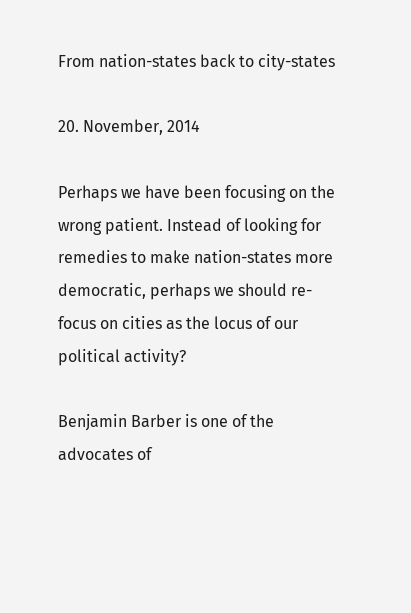From nation-states back to city-states

20. November, 2014

Perhaps we have been focusing on the wrong patient. Instead of looking for remedies to make nation-states more democratic, perhaps we should re-focus on cities as the locus of our political activity?

Benjamin Barber is one of the advocates of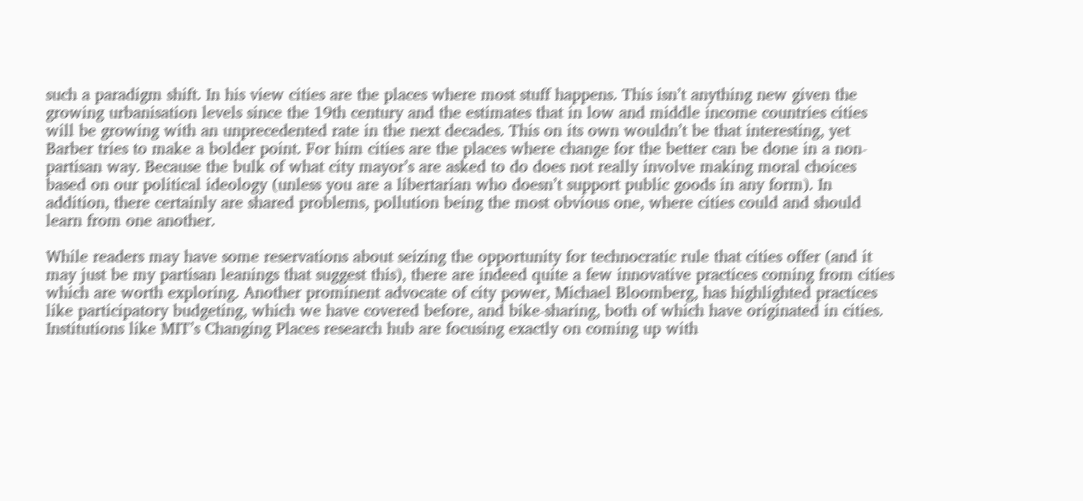such a paradigm shift. In his view cities are the places where most stuff happens. This isn’t anything new given the growing urbanisation levels since the 19th century and the estimates that in low and middle income countries cities will be growing with an unprecedented rate in the next decades. This on its own wouldn’t be that interesting, yet Barber tries to make a bolder point. For him cities are the places where change for the better can be done in a non-partisan way. Because the bulk of what city mayor’s are asked to do does not really involve making moral choices based on our political ideology (unless you are a libertarian who doesn’t support public goods in any form). In addition, there certainly are shared problems, pollution being the most obvious one, where cities could and should learn from one another.

While readers may have some reservations about seizing the opportunity for technocratic rule that cities offer (and it may just be my partisan leanings that suggest this), there are indeed quite a few innovative practices coming from cities which are worth exploring. Another prominent advocate of city power, Michael Bloomberg, has highlighted practices like participatory budgeting, which we have covered before, and bike-sharing, both of which have originated in cities. Institutions like MIT’s Changing Places research hub are focusing exactly on coming up with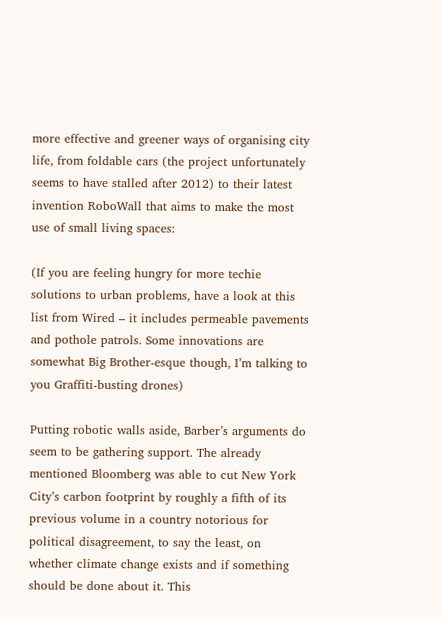more effective and greener ways of organising city life, from foldable cars (the project unfortunately seems to have stalled after 2012) to their latest invention RoboWall that aims to make the most use of small living spaces:

(If you are feeling hungry for more techie solutions to urban problems, have a look at this list from Wired – it includes permeable pavements and pothole patrols. Some innovations are somewhat Big Brother-esque though, I’m talking to you Graffiti-busting drones)

Putting robotic walls aside, Barber’s arguments do seem to be gathering support. The already mentioned Bloomberg was able to cut New York City’s carbon footprint by roughly a fifth of its previous volume in a country notorious for political disagreement, to say the least, on whether climate change exists and if something should be done about it. This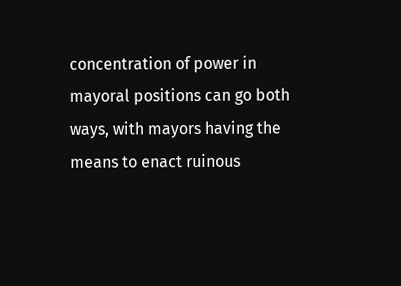concentration of power in mayoral positions can go both ways, with mayors having the means to enact ruinous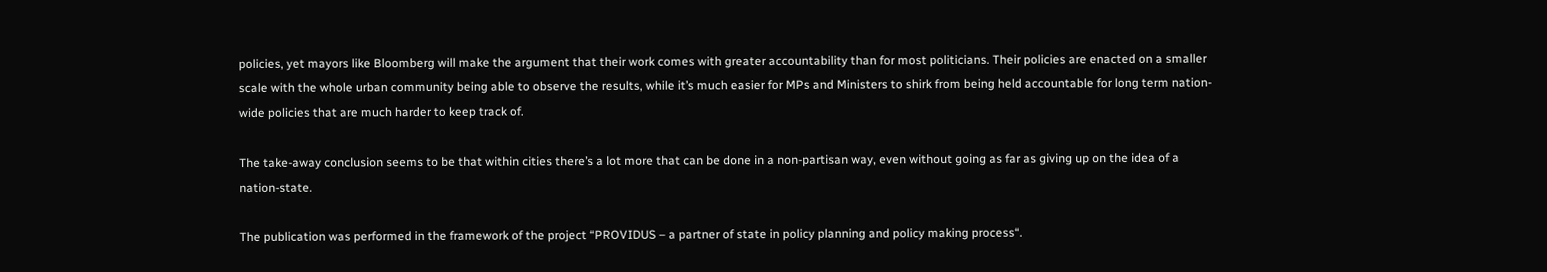policies, yet mayors like Bloomberg will make the argument that their work comes with greater accountability than for most politicians. Their policies are enacted on a smaller scale with the whole urban community being able to observe the results, while it’s much easier for MPs and Ministers to shirk from being held accountable for long term nation-wide policies that are much harder to keep track of.

The take-away conclusion seems to be that within cities there’s a lot more that can be done in a non-partisan way, even without going as far as giving up on the idea of a nation-state.

The publication was performed in the framework of the project “PROVIDUS – a partner of state in policy planning and policy making process“.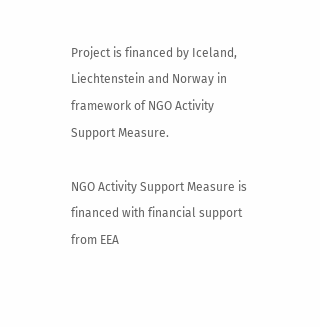Project is financed by Iceland, Liechtenstein and Norway in framework of NGO Activity Support Measure.

NGO Activity Support Measure is financed with financial support from EEA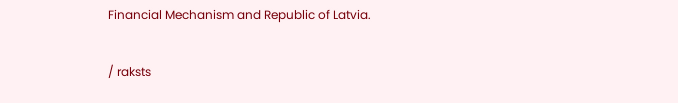Financial Mechanism and Republic of Latvia.

/ raksts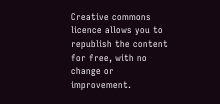Creative commons licence allows you to republish the content for free, with no change or improvement.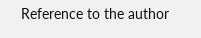Reference to the author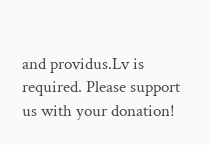and providus.Lv is required. Please support us with your donation!